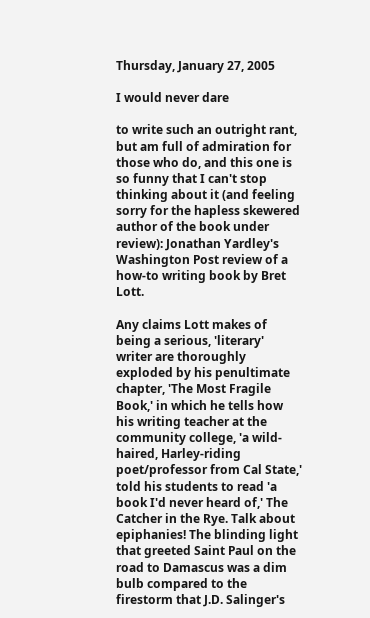Thursday, January 27, 2005

I would never dare

to write such an outright rant, but am full of admiration for those who do, and this one is so funny that I can't stop thinking about it (and feeling sorry for the hapless skewered author of the book under review): Jonathan Yardley's Washington Post review of a how-to writing book by Bret Lott.

Any claims Lott makes of being a serious, 'literary' writer are thoroughly exploded by his penultimate chapter, 'The Most Fragile Book,' in which he tells how his writing teacher at the community college, 'a wild-haired, Harley-riding poet/professor from Cal State,' told his students to read 'a book I'd never heard of,' The Catcher in the Rye. Talk about epiphanies! The blinding light that greeted Saint Paul on the road to Damascus was a dim bulb compared to the firestorm that J.D. Salinger's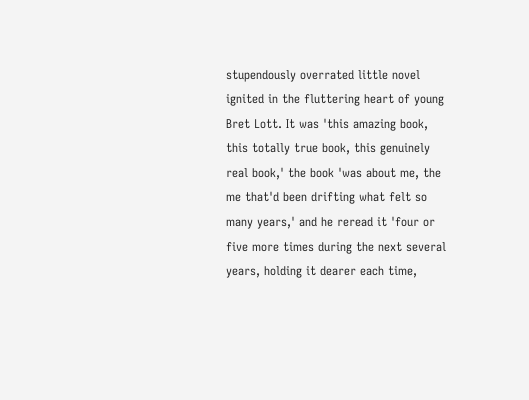stupendously overrated little novel ignited in the fluttering heart of young Bret Lott. It was 'this amazing book, this totally true book, this genuinely real book,' the book 'was about me, the me that'd been drifting what felt so many years,' and he reread it 'four or five more times during the next several years, holding it dearer each time,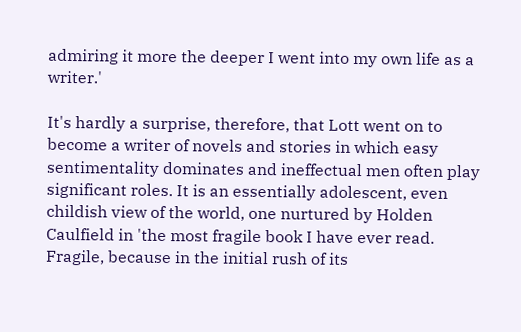admiring it more the deeper I went into my own life as a writer.'

It's hardly a surprise, therefore, that Lott went on to become a writer of novels and stories in which easy sentimentality dominates and ineffectual men often play significant roles. It is an essentially adolescent, even childish view of the world, one nurtured by Holden Caulfield in 'the most fragile book I have ever read. Fragile, because in the initial rush of its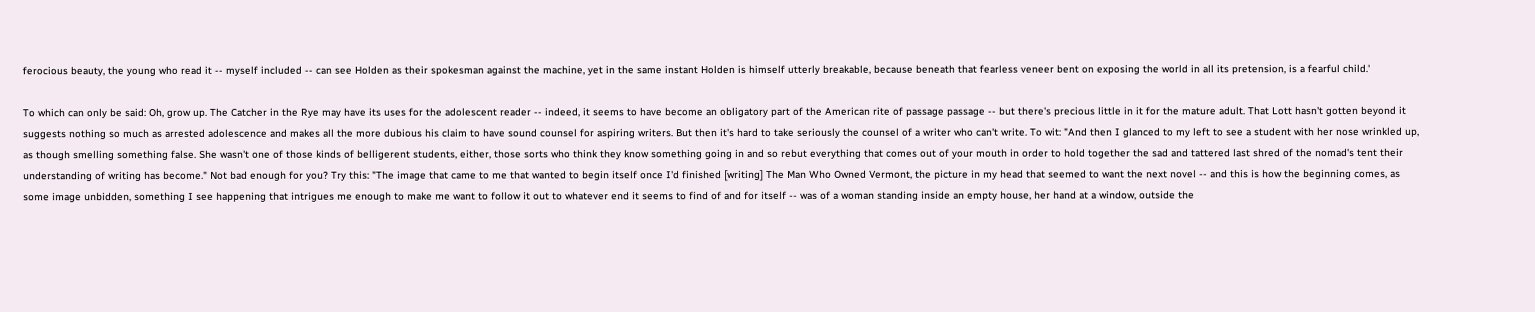ferocious beauty, the young who read it -- myself included -- can see Holden as their spokesman against the machine, yet in the same instant Holden is himself utterly breakable, because beneath that fearless veneer bent on exposing the world in all its pretension, is a fearful child.'

To which can only be said: Oh, grow up. The Catcher in the Rye may have its uses for the adolescent reader -- indeed, it seems to have become an obligatory part of the American rite of passage passage -- but there's precious little in it for the mature adult. That Lott hasn't gotten beyond it suggests nothing so much as arrested adolescence and makes all the more dubious his claim to have sound counsel for aspiring writers. But then it's hard to take seriously the counsel of a writer who can't write. To wit: "And then I glanced to my left to see a student with her nose wrinkled up, as though smelling something false. She wasn't one of those kinds of belligerent students, either, those sorts who think they know something going in and so rebut everything that comes out of your mouth in order to hold together the sad and tattered last shred of the nomad's tent their understanding of writing has become." Not bad enough for you? Try this: "The image that came to me that wanted to begin itself once I'd finished [writing] The Man Who Owned Vermont, the picture in my head that seemed to want the next novel -- and this is how the beginning comes, as some image unbidden, something I see happening that intrigues me enough to make me want to follow it out to whatever end it seems to find of and for itself -- was of a woman standing inside an empty house, her hand at a window, outside the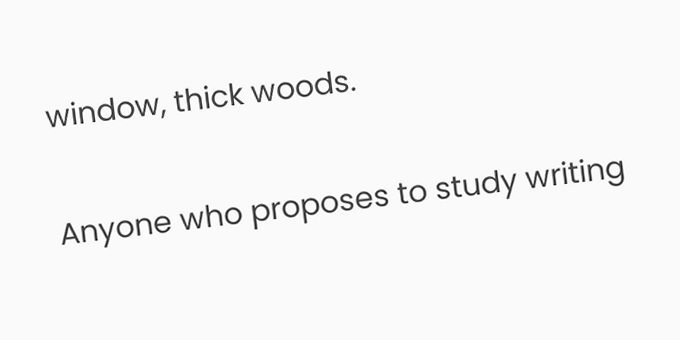window, thick woods.

Anyone who proposes to study writing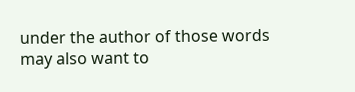under the author of those words may also want to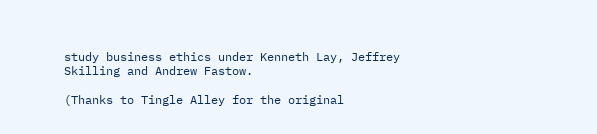study business ethics under Kenneth Lay, Jeffrey Skilling and Andrew Fastow.

(Thanks to Tingle Alley for the original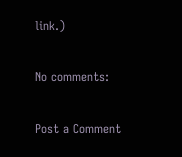link.)

No comments:

Post a Comment